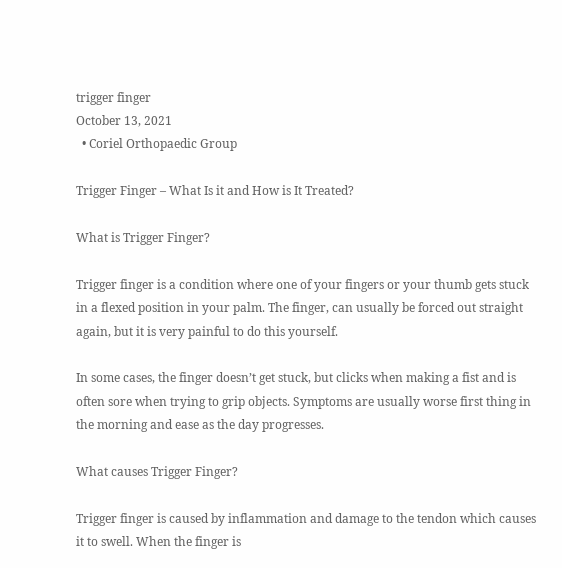trigger finger
October 13, 2021
  • Coriel Orthopaedic Group

Trigger Finger – What Is it and How is It Treated?

What is Trigger Finger?

Trigger finger is a condition where one of your fingers or your thumb gets stuck in a flexed position in your palm. The finger, can usually be forced out straight again, but it is very painful to do this yourself.

In some cases, the finger doesn’t get stuck, but clicks when making a fist and is often sore when trying to grip objects. Symptoms are usually worse first thing in the morning and ease as the day progresses.

What causes Trigger Finger?

Trigger finger is caused by inflammation and damage to the tendon which causes it to swell. When the finger is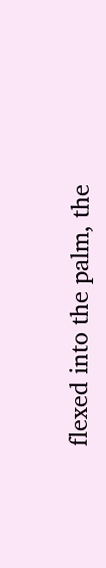flexed into the palm, the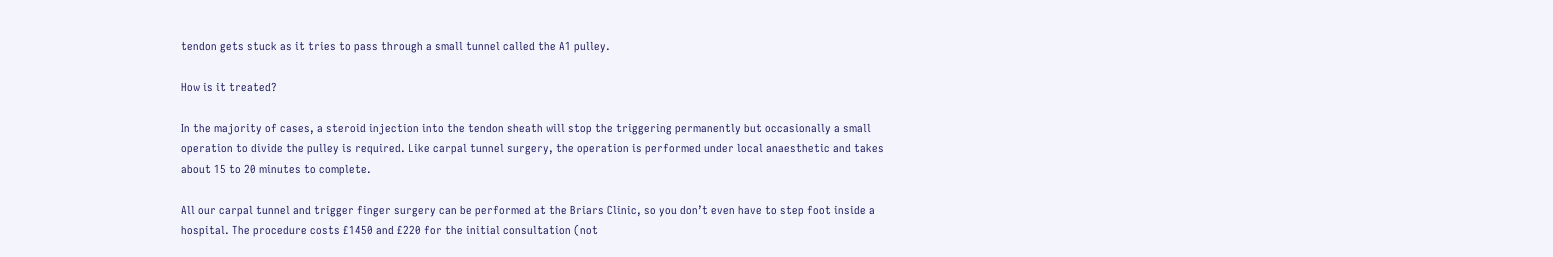tendon gets stuck as it tries to pass through a small tunnel called the A1 pulley.

How is it treated?

In the majority of cases, a steroid injection into the tendon sheath will stop the triggering permanently but occasionally a small operation to divide the pulley is required. Like carpal tunnel surgery, the operation is performed under local anaesthetic and takes about 15 to 20 minutes to complete.

All our carpal tunnel and trigger finger surgery can be performed at the Briars Clinic, so you don’t even have to step foot inside a hospital. The procedure costs £1450 and £220 for the initial consultation (not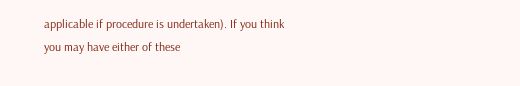applicable if procedure is undertaken). If you think you may have either of these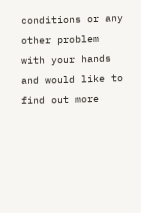conditions or any other problem with your hands and would like to find out more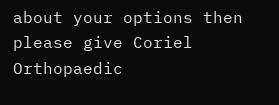about your options then please give Coriel Orthopaedic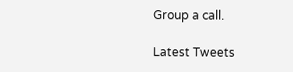Group a call.

Latest Tweets